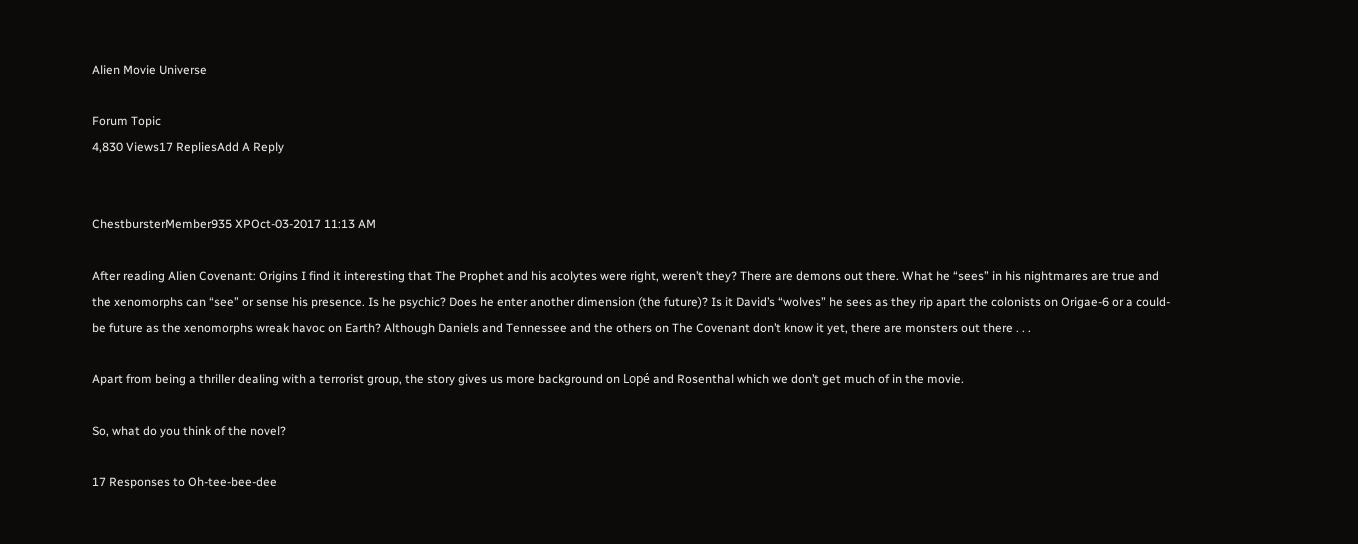Alien Movie Universe

Forum Topic
4,830 Views17 RepliesAdd A Reply


ChestbursterMember935 XPOct-03-2017 11:13 AM

After reading Alien Covenant: Origins I find it interesting that The Prophet and his acolytes were right, weren’t they? There are demons out there. What he “sees” in his nightmares are true and the xenomorphs can “see” or sense his presence. Is he psychic? Does he enter another dimension (the future)? Is it David’s “wolves” he sees as they rip apart the colonists on Origae-6 or a could-be future as the xenomorphs wreak havoc on Earth? Although Daniels and Tennessee and the others on The Covenant don’t know it yet, there are monsters out there . . .

Apart from being a thriller dealing with a terrorist group, the story gives us more background on Lopé and Rosenthal which we don’t get much of in the movie.

So, what do you think of the novel?

17 Responses to Oh-tee-bee-dee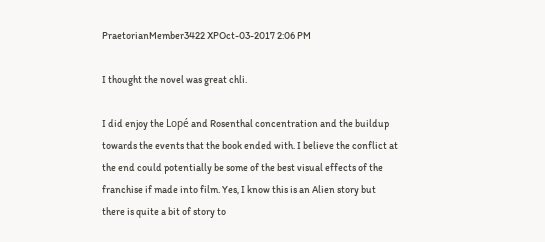PraetorianMember3422 XPOct-03-2017 2:06 PM

I thought the novel was great chli.

I did enjoy the Lopé and Rosenthal concentration and the buildup towards the events that the book ended with. I believe the conflict at the end could potentially be some of the best visual effects of the franchise if made into film. Yes, I know this is an Alien story but there is quite a bit of story to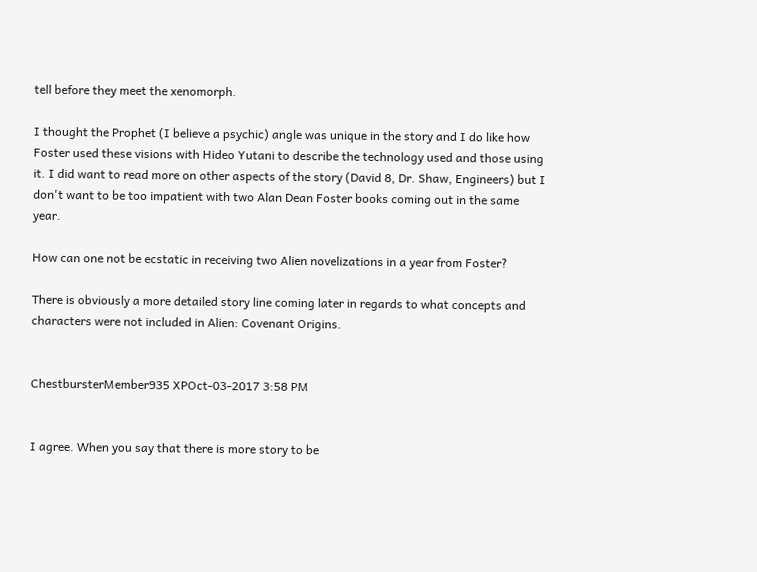tell before they meet the xenomorph.

I thought the Prophet (I believe a psychic) angle was unique in the story and I do like how Foster used these visions with Hideo Yutani to describe the technology used and those using it. I did want to read more on other aspects of the story (David 8, Dr. Shaw, Engineers) but I don't want to be too impatient with two Alan Dean Foster books coming out in the same year.

How can one not be ecstatic in receiving two Alien novelizations in a year from Foster?

There is obviously a more detailed story line coming later in regards to what concepts and characters were not included in Alien: Covenant Origins.


ChestbursterMember935 XPOct-03-2017 3:58 PM


I agree. When you say that there is more story to be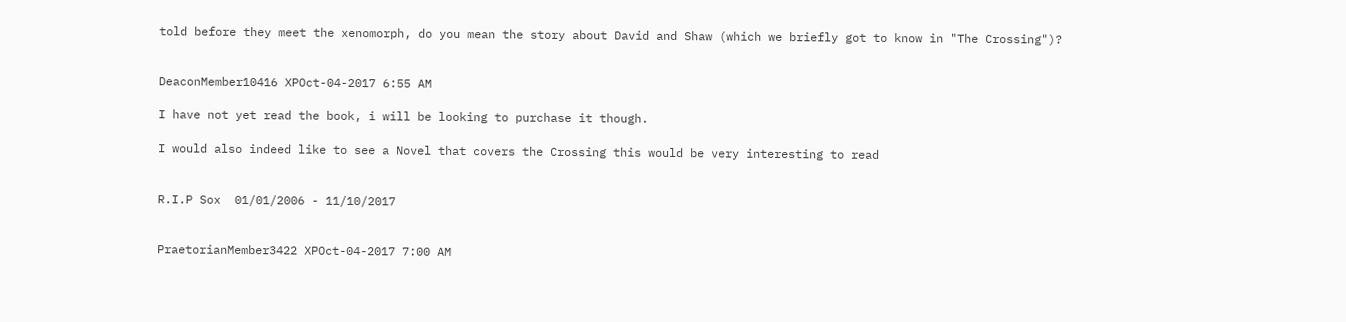told before they meet the xenomorph, do you mean the story about David and Shaw (which we briefly got to know in "The Crossing")?


DeaconMember10416 XPOct-04-2017 6:55 AM

I have not yet read the book, i will be looking to purchase it though.

I would also indeed like to see a Novel that covers the Crossing this would be very interesting to read


R.I.P Sox  01/01/2006 - 11/10/2017


PraetorianMember3422 XPOct-04-2017 7:00 AM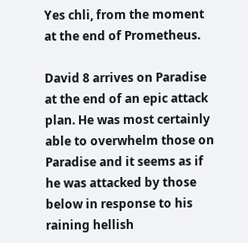Yes chli, from the moment at the end of Prometheus.

David 8 arrives on Paradise at the end of an epic attack plan. He was most certainly able to overwhelm those on Paradise and it seems as if he was attacked by those below in response to his raining hellish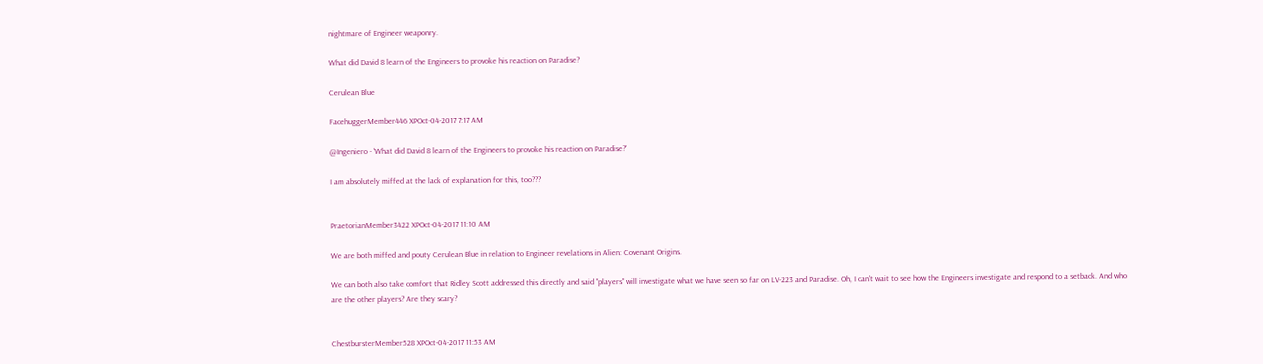nightmare of Engineer weaponry.

What did David 8 learn of the Engineers to provoke his reaction on Paradise?

Cerulean Blue

FacehuggerMember446 XPOct-04-2017 7:17 AM

@Ingeniero - 'What did David 8 learn of the Engineers to provoke his reaction on Paradise?'

I am absolutely miffed at the lack of explanation for this, too???


PraetorianMember3422 XPOct-04-2017 11:10 AM

We are both miffed and pouty Cerulean Blue in relation to Engineer revelations in Alien: Covenant Origins.

We can both also take comfort that Ridley Scott addressed this directly and said "players" will investigate what we have seen so far on LV-223 and Paradise. Oh, I can't wait to see how the Engineers investigate and respond to a setback. And who are the other players? Are they scary?


ChestbursterMember528 XPOct-04-2017 11:53 AM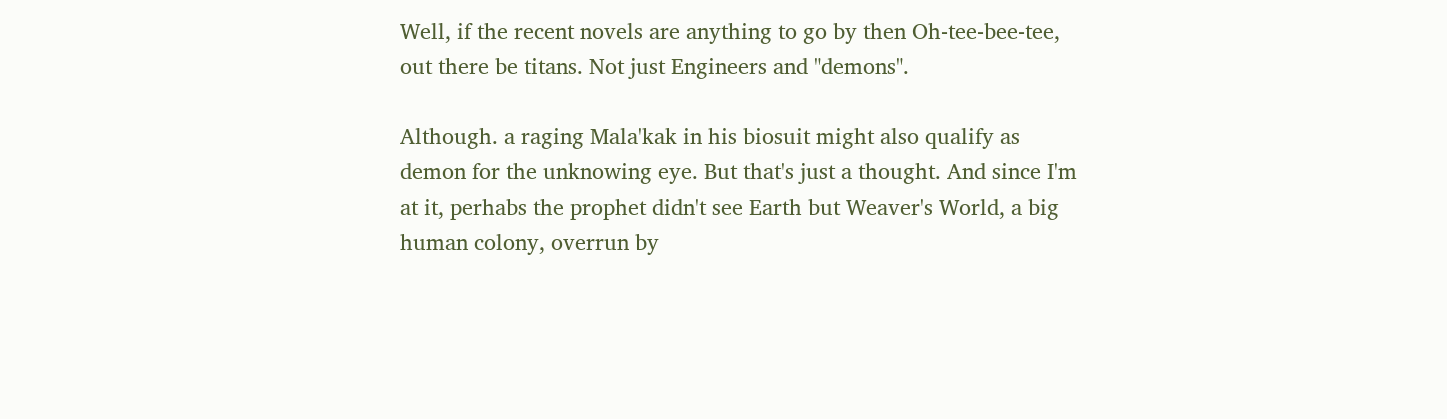Well, if the recent novels are anything to go by then Oh-tee-bee-tee, out there be titans. Not just Engineers and "demons".

Although. a raging Mala'kak in his biosuit might also qualify as demon for the unknowing eye. But that's just a thought. And since I'm at it, perhabs the prophet didn't see Earth but Weaver's World, a big human colony, overrun by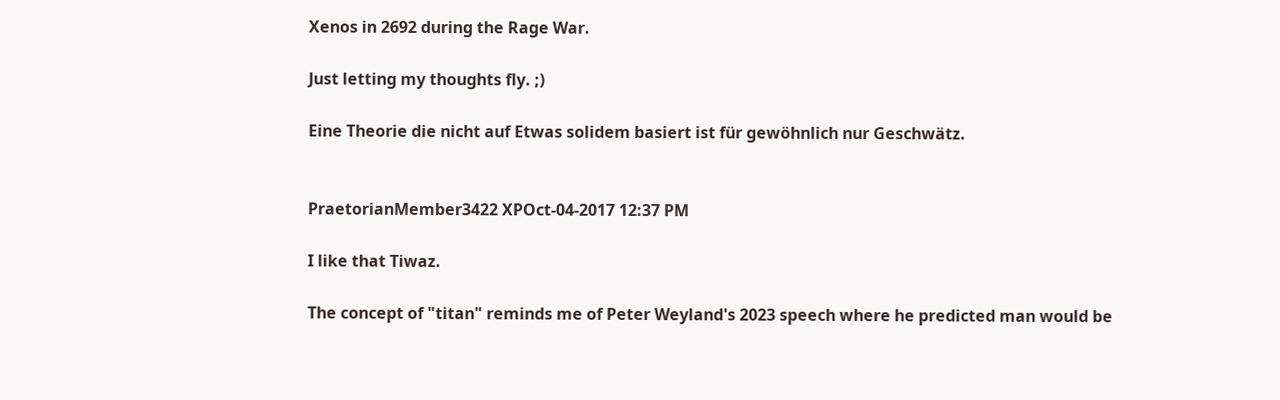Xenos in 2692 during the Rage War.

Just letting my thoughts fly. ;)

Eine Theorie die nicht auf Etwas solidem basiert ist für gewöhnlich nur Geschwätz.


PraetorianMember3422 XPOct-04-2017 12:37 PM

I like that Tiwaz.

The concept of "titan" reminds me of Peter Weyland's 2023 speech where he predicted man would be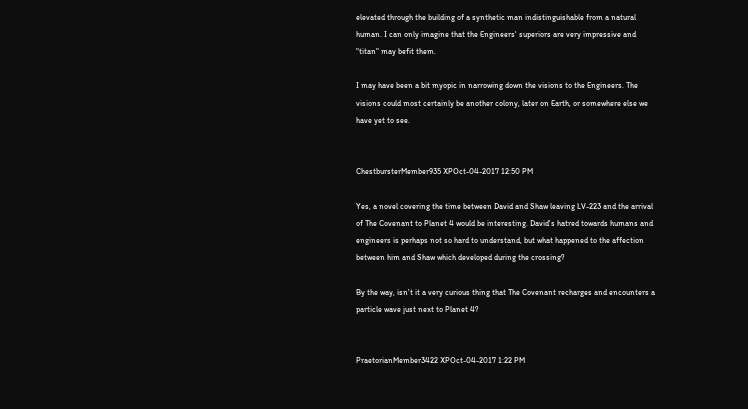elevated through the building of a synthetic man indistinguishable from a natural human. I can only imagine that the Engineers' superiors are very impressive and "titan" may befit them.

I may have been a bit myopic in narrowing down the visions to the Engineers. The visions could most certainly be another colony, later on Earth, or somewhere else we have yet to see.


ChestbursterMember935 XPOct-04-2017 12:50 PM

Yes, a novel covering the time between David and Shaw leaving LV-223 and the arrival of The Covenant to Planet 4 would be interesting. David's hatred towards humans and engineers is perhaps not so hard to understand, but what happened to the affection between him and Shaw which developed during the crossing?

By the way, isn't it a very curious thing that The Covenant recharges and encounters a particle wave just next to Planet 4?


PraetorianMember3422 XPOct-04-2017 1:22 PM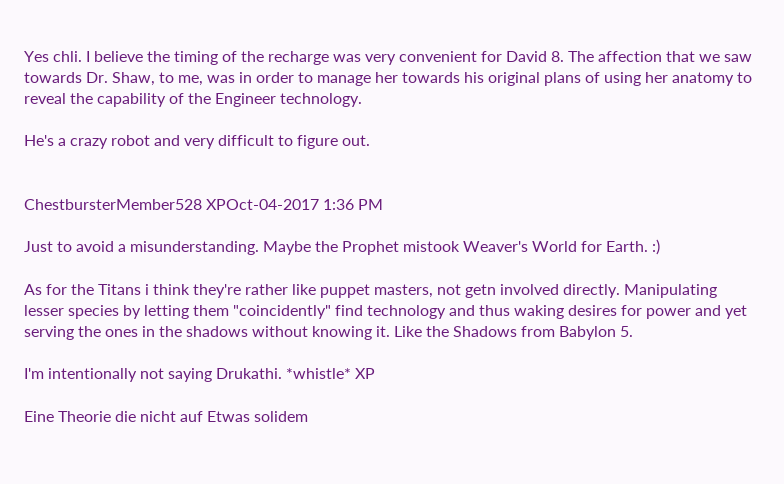Yes chli. I believe the timing of the recharge was very convenient for David 8. The affection that we saw towards Dr. Shaw, to me, was in order to manage her towards his original plans of using her anatomy to reveal the capability of the Engineer technology.

He's a crazy robot and very difficult to figure out.


ChestbursterMember528 XPOct-04-2017 1:36 PM

Just to avoid a misunderstanding. Maybe the Prophet mistook Weaver's World for Earth. :)

As for the Titans i think they're rather like puppet masters, not getn involved directly. Manipulating lesser species by letting them "coincidently" find technology and thus waking desires for power and yet serving the ones in the shadows without knowing it. Like the Shadows from Babylon 5.

I'm intentionally not saying Drukathi. *whistle* XP

Eine Theorie die nicht auf Etwas solidem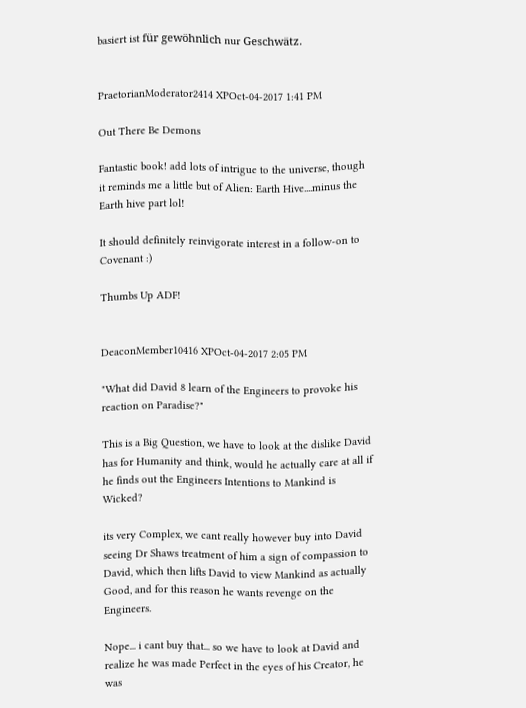basiert ist für gewöhnlich nur Geschwätz.


PraetorianModerator2414 XPOct-04-2017 1:41 PM

Out There Be Demons

Fantastic book! add lots of intrigue to the universe, though it reminds me a little but of Alien: Earth Hive....minus the Earth hive part lol!

It should definitely reinvigorate interest in a follow-on to Covenant :)

Thumbs Up ADF!


DeaconMember10416 XPOct-04-2017 2:05 PM

"What did David 8 learn of the Engineers to provoke his reaction on Paradise?"

This is a Big Question, we have to look at the dislike David has for Humanity and think, would he actually care at all if he finds out the Engineers Intentions to Mankind is Wicked?

its very Complex, we cant really however buy into David seeing Dr Shaws treatment of him a sign of compassion to David, which then lifts David to view Mankind as actually Good, and for this reason he wants revenge on the Engineers.

Nope... i cant buy that... so we have to look at David and realize he was made Perfect in the eyes of his Creator, he was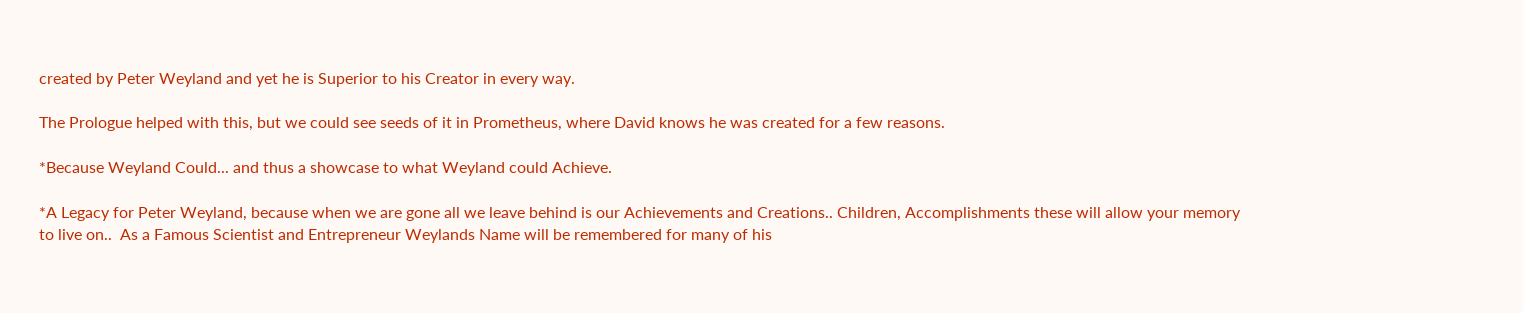created by Peter Weyland and yet he is Superior to his Creator in every way.

The Prologue helped with this, but we could see seeds of it in Prometheus, where David knows he was created for a few reasons.

*Because Weyland Could... and thus a showcase to what Weyland could Achieve.

*A Legacy for Peter Weyland, because when we are gone all we leave behind is our Achievements and Creations.. Children, Accomplishments these will allow your memory to live on..  As a Famous Scientist and Entrepreneur Weylands Name will be remembered for many of his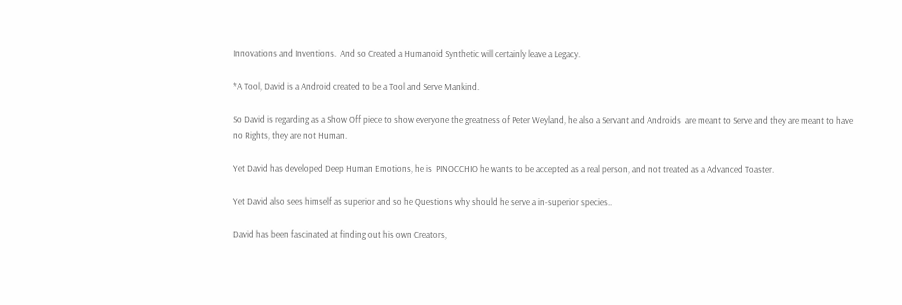Innovations and Inventions.  And so Created a Humanoid Synthetic will certainly leave a Legacy.

*A Tool, David is a Android created to be a Tool and Serve Mankind.

So David is regarding as a Show Off piece to show everyone the greatness of Peter Weyland, he also a Servant and Androids  are meant to Serve and they are meant to have no Rights, they are not Human.

Yet David has developed Deep Human Emotions, he is  PINOCCHIO he wants to be accepted as a real person, and not treated as a Advanced Toaster.

Yet David also sees himself as superior and so he Questions why should he serve a in-superior species..

David has been fascinated at finding out his own Creators,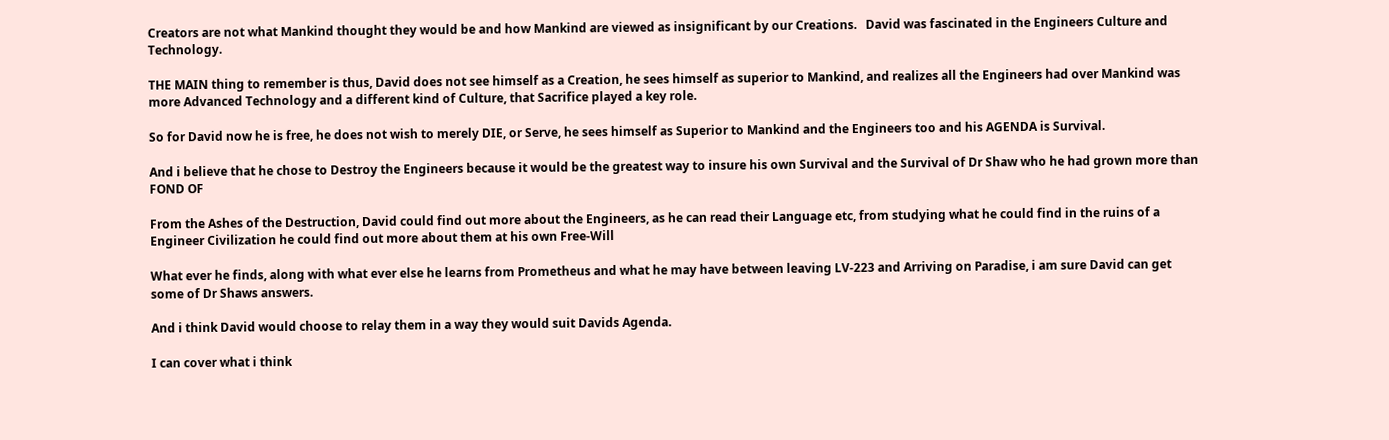Creators are not what Mankind thought they would be and how Mankind are viewed as insignificant by our Creations.   David was fascinated in the Engineers Culture and Technology.

THE MAIN thing to remember is thus, David does not see himself as a Creation, he sees himself as superior to Mankind, and realizes all the Engineers had over Mankind was more Advanced Technology and a different kind of Culture, that Sacrifice played a key role.

So for David now he is free, he does not wish to merely DIE, or Serve, he sees himself as Superior to Mankind and the Engineers too and his AGENDA is Survival.

And i believe that he chose to Destroy the Engineers because it would be the greatest way to insure his own Survival and the Survival of Dr Shaw who he had grown more than FOND OF

From the Ashes of the Destruction, David could find out more about the Engineers, as he can read their Language etc, from studying what he could find in the ruins of a Engineer Civilization he could find out more about them at his own Free-Will

What ever he finds, along with what ever else he learns from Prometheus and what he may have between leaving LV-223 and Arriving on Paradise, i am sure David can get some of Dr Shaws answers.

And i think David would choose to relay them in a way they would suit Davids Agenda.

I can cover what i think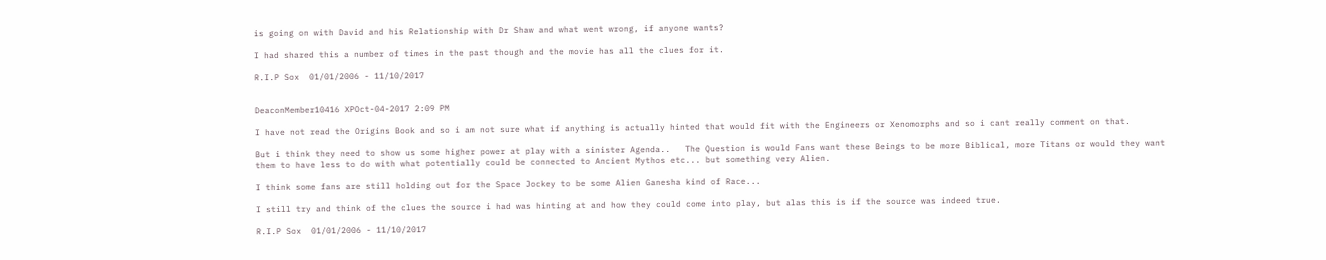is going on with David and his Relationship with Dr Shaw and what went wrong, if anyone wants?

I had shared this a number of times in the past though and the movie has all the clues for it.

R.I.P Sox  01/01/2006 - 11/10/2017


DeaconMember10416 XPOct-04-2017 2:09 PM

I have not read the Origins Book and so i am not sure what if anything is actually hinted that would fit with the Engineers or Xenomorphs and so i cant really comment on that.

But i think they need to show us some higher power at play with a sinister Agenda..   The Question is would Fans want these Beings to be more Biblical, more Titans or would they want them to have less to do with what potentially could be connected to Ancient Mythos etc... but something very Alien.

I think some fans are still holding out for the Space Jockey to be some Alien Ganesha kind of Race...

I still try and think of the clues the source i had was hinting at and how they could come into play, but alas this is if the source was indeed true.

R.I.P Sox  01/01/2006 - 11/10/2017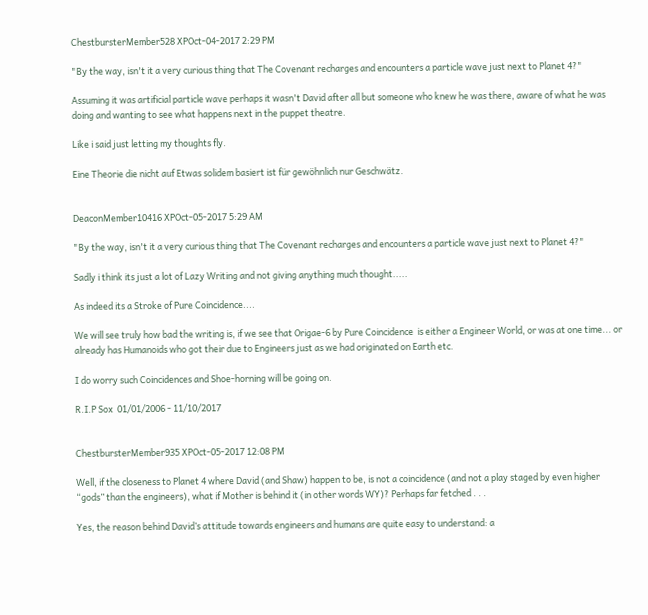ChestbursterMember528 XPOct-04-2017 2:29 PM

"By the way, isn't it a very curious thing that The Covenant recharges and encounters a particle wave just next to Planet 4?"

Assuming it was artificial particle wave perhaps it wasn't David after all but someone who knew he was there, aware of what he was doing and wanting to see what happens next in the puppet theatre.

Like i said just letting my thoughts fly.

Eine Theorie die nicht auf Etwas solidem basiert ist für gewöhnlich nur Geschwätz.


DeaconMember10416 XPOct-05-2017 5:29 AM

"By the way, isn't it a very curious thing that The Covenant recharges and encounters a particle wave just next to Planet 4?"

Sadly i think its just a lot of Lazy Writing and not giving anything much thought.....

As indeed its a Stroke of Pure Coincidence....

We will see truly how bad the writing is, if we see that Origae-6 by Pure Coincidence  is either a Engineer World, or was at one time... or already has Humanoids who got their due to Engineers just as we had originated on Earth etc.

I do worry such Coincidences and Shoe-horning will be going on.

R.I.P Sox  01/01/2006 - 11/10/2017


ChestbursterMember935 XPOct-05-2017 12:08 PM

Well, if the closeness to Planet 4 where David (and Shaw) happen to be, is not a coincidence (and not a play staged by even higher “gods” than the engineers), what if Mother is behind it (in other words WY)? Perhaps far fetched . . .

Yes, the reason behind David’s attitude towards engineers and humans are quite easy to understand: a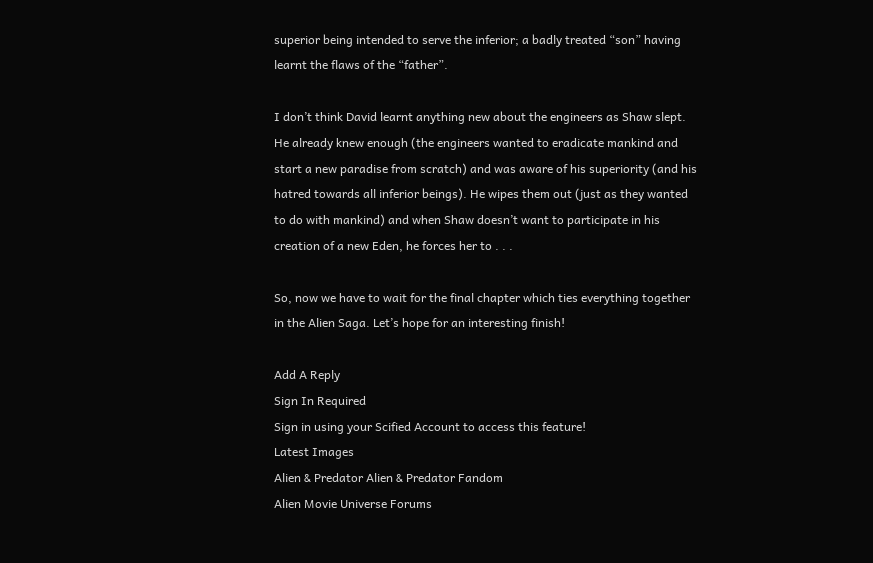superior being intended to serve the inferior; a badly treated “son” having learnt the flaws of the “father”.

I don’t think David learnt anything new about the engineers as Shaw slept. He already knew enough (the engineers wanted to eradicate mankind and start a new paradise from scratch) and was aware of his superiority (and his hatred towards all inferior beings). He wipes them out (just as they wanted to do with mankind) and when Shaw doesn’t want to participate in his creation of a new Eden, he forces her to . . .

So, now we have to wait for the final chapter which ties everything together in the Alien Saga. Let’s hope for an interesting finish!

Add A Reply
Sign In Required
Sign in using your Scified Account to access this feature!
Latest Images
Alien & Predator Alien & Predator Fandom
Alien Movie Universe Forums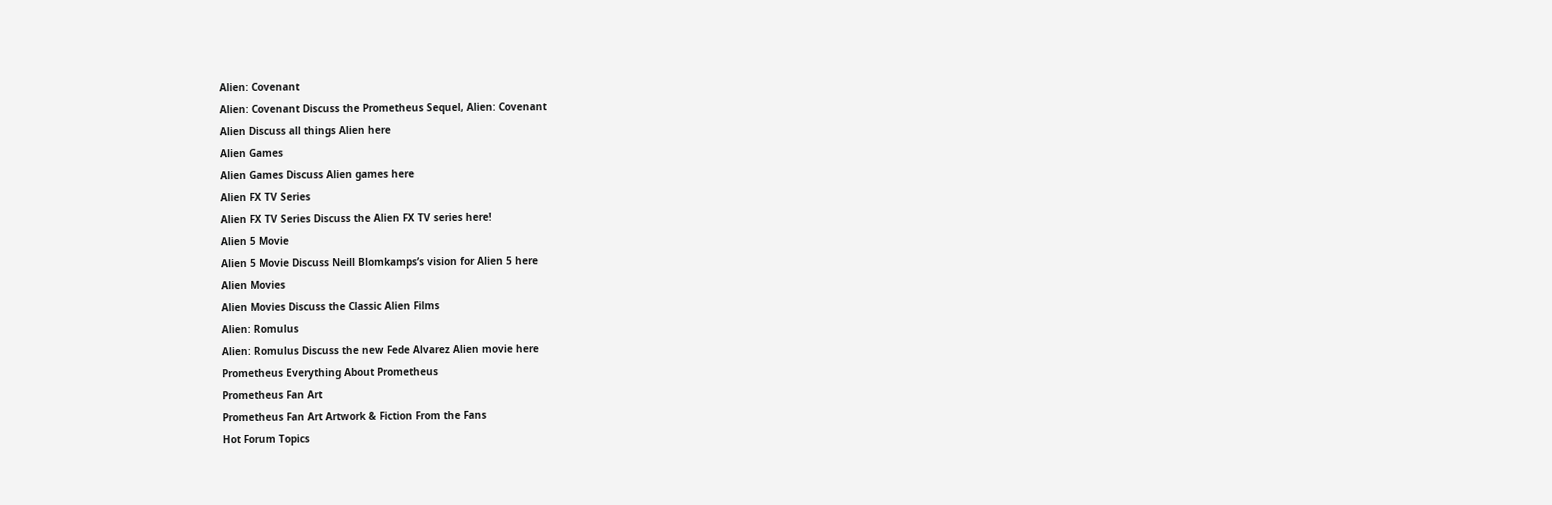Alien: Covenant
Alien: Covenant Discuss the Prometheus Sequel, Alien: Covenant
Alien Discuss all things Alien here
Alien Games
Alien Games Discuss Alien games here
Alien FX TV Series
Alien FX TV Series Discuss the Alien FX TV series here!
Alien 5 Movie
Alien 5 Movie Discuss Neill Blomkamps’s vision for Alien 5 here
Alien Movies
Alien Movies Discuss the Classic Alien Films
Alien: Romulus
Alien: Romulus Discuss the new Fede Alvarez Alien movie here
Prometheus Everything About Prometheus
Prometheus Fan Art
Prometheus Fan Art Artwork & Fiction From the Fans
Hot Forum Topics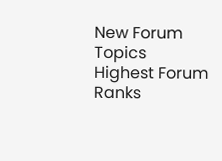New Forum Topics
Highest Forum Ranks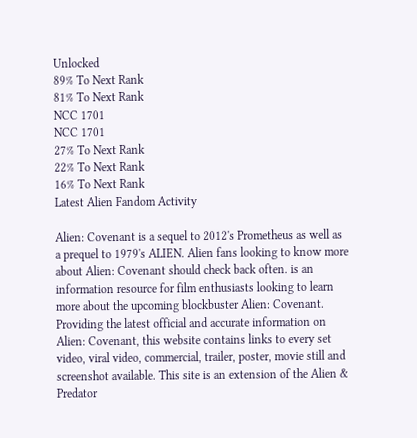Unlocked
89% To Next Rank
81% To Next Rank
NCC 1701
NCC 1701
27% To Next Rank
22% To Next Rank
16% To Next Rank
Latest Alien Fandom Activity

Alien: Covenant is a sequel to 2012's Prometheus as well as a prequel to 1979's ALIEN. Alien fans looking to know more about Alien: Covenant should check back often. is an information resource for film enthusiasts looking to learn more about the upcoming blockbuster Alien: Covenant. Providing the latest official and accurate information on Alien: Covenant, this website contains links to every set video, viral video, commercial, trailer, poster, movie still and screenshot available. This site is an extension of the Alien & Predator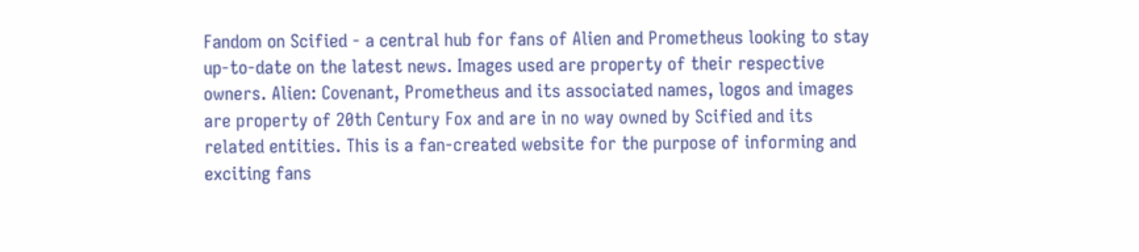Fandom on Scified - a central hub for fans of Alien and Prometheus looking to stay up-to-date on the latest news. Images used are property of their respective owners. Alien: Covenant, Prometheus and its associated names, logos and images are property of 20th Century Fox and are in no way owned by Scified and its related entities. This is a fan-created website for the purpose of informing and exciting fans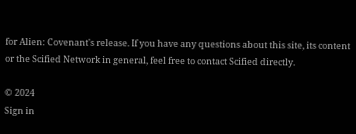for Alien: Covenant's release. If you have any questions about this site, its content or the Scified Network in general, feel free to contact Scified directly.

© 2024
Sign in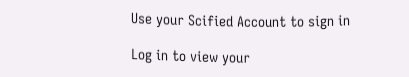Use your Scified Account to sign in

Log in to view your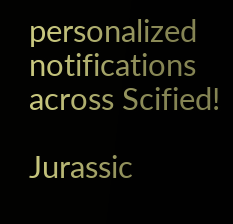personalized notifications across Scified!

Jurassic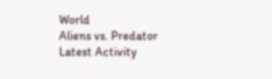World
Aliens vs. Predator
Latest Activity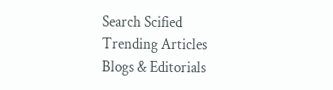Search Scified
Trending Articles
Blogs & Editorials